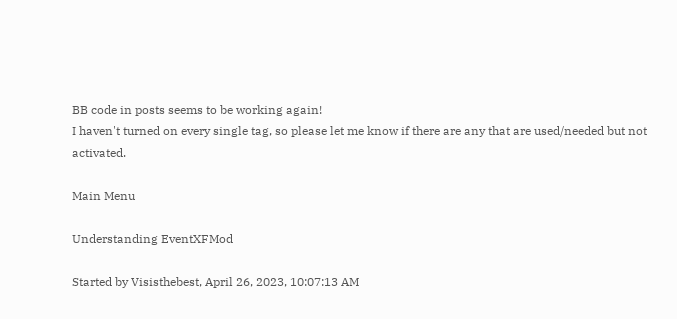BB code in posts seems to be working again!
I haven't turned on every single tag, so please let me know if there are any that are used/needed but not activated.

Main Menu

Understanding EventXFMod

Started by Visisthebest, April 26, 2023, 10:07:13 AM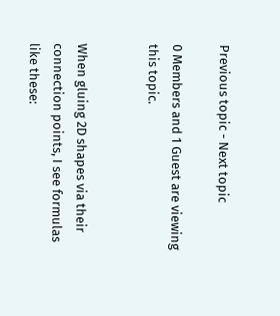Previous topic - Next topic

0 Members and 1 Guest are viewing this topic.


When gluing 2D shapes via their connection points, I see formulas like these: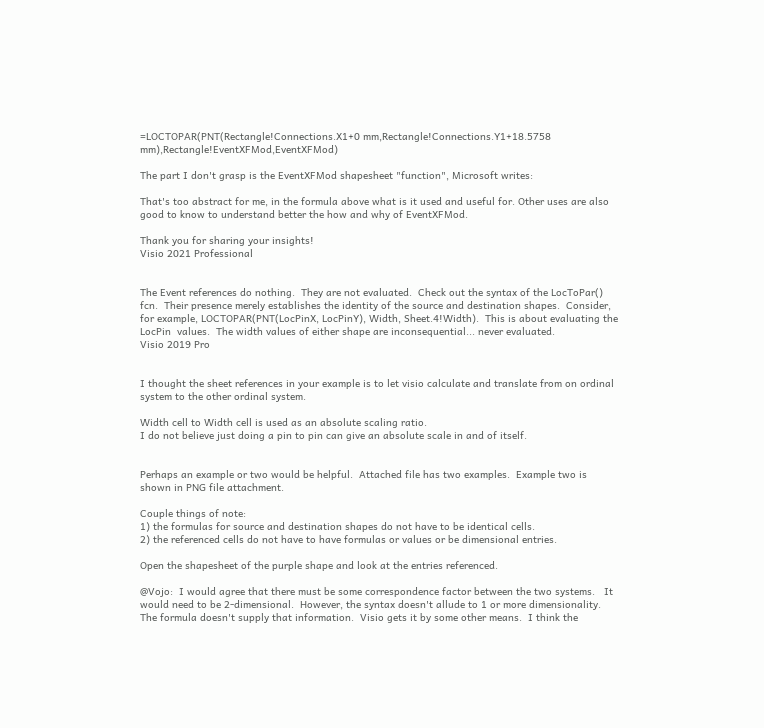=LOCTOPAR(PNT(Rectangle!Connections.X1+0 mm,Rectangle!Connections.Y1+18.5758 mm),Rectangle!EventXFMod,EventXFMod)

The part I don't grasp is the EventXFMod shapesheet "function", Microsoft writes:

That's too abstract for me, in the formula above what is it used and useful for. Other uses are also good to know to understand better the how and why of EventXFMod.

Thank you for sharing your insights!
Visio 2021 Professional


The Event references do nothing.  They are not evaluated.  Check out the syntax of the LocToPar() fcn.  Their presence merely establishes the identity of the source and destination shapes.  Consider, for example, LOCTOPAR(PNT(LocPinX, LocPinY), Width, Sheet.4!Width).  This is about evaluating the LocPin  values.  The width values of either shape are inconsequential... never evaluated.
Visio 2019 Pro


I thought the sheet references in your example is to let visio calculate and translate from on ordinal system to the other ordinal system.

Width cell to Width cell is used as an absolute scaling ratio.
I do not believe just doing a pin to pin can give an absolute scale in and of itself.


Perhaps an example or two would be helpful.  Attached file has two examples.  Example two is shown in PNG file attachment.

Couple things of note:
1) the formulas for source and destination shapes do not have to be identical cells.
2) the referenced cells do not have to have formulas or values or be dimensional entries.

Open the shapesheet of the purple shape and look at the entries referenced.

@Vojo:  I would agree that there must be some correspondence factor between the two systems.   It would need to be 2-dimensional.  However, the syntax doesn't allude to 1 or more dimensionality.  The formula doesn't supply that information.  Visio gets it by some other means.  I think the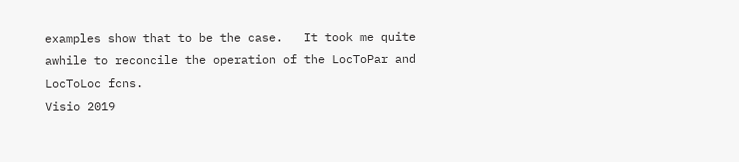examples show that to be the case.   It took me quite awhile to reconcile the operation of the LocToPar and LocToLoc fcns.
Visio 2019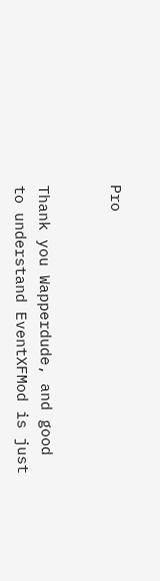Pro


Thank you Wapperdude, and good to understand EventXFMod is just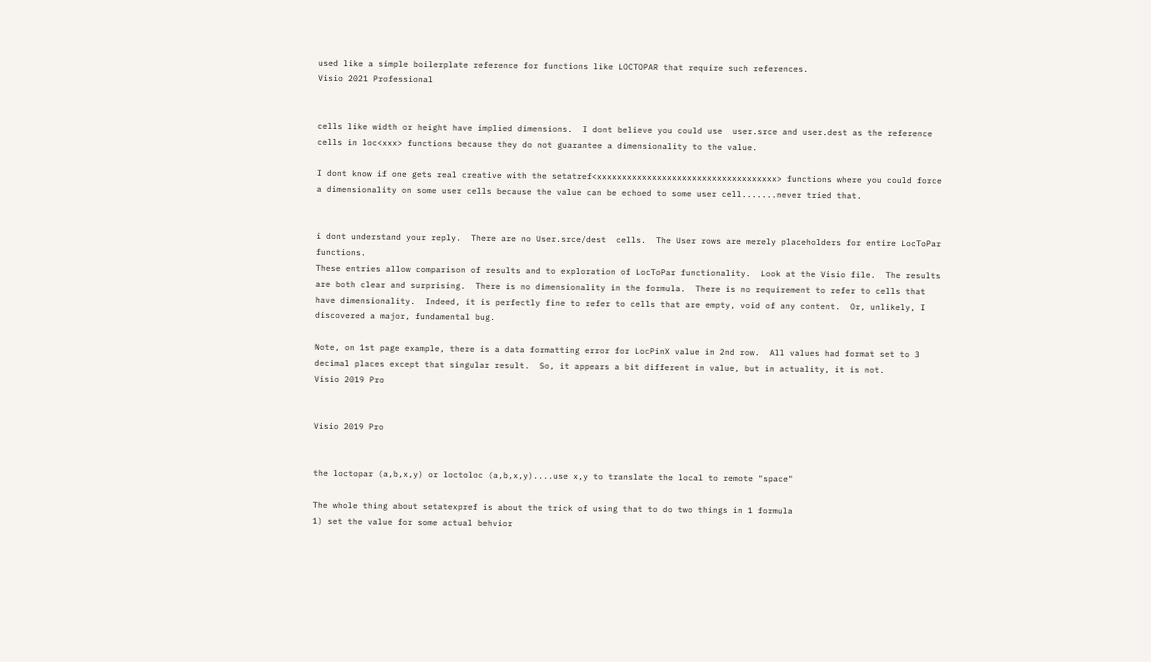used like a simple boilerplate reference for functions like LOCTOPAR that require such references.
Visio 2021 Professional


cells like width or height have implied dimensions.  I dont believe you could use  user.srce and user.dest as the reference cells in loc<xxx> functions because they do not guarantee a dimensionality to the value.

I dont know if one gets real creative with the setatref<xxxxxxxxxxxxxxxxxxxxxxxxxxxxxxxxxxxx> functions where you could force a dimensionality on some user cells because the value can be echoed to some user cell.......never tried that.


i dont understand your reply.  There are no User.srce/dest  cells.  The User rows are merely placeholders for entire LocToPar functions.
These entries allow comparison of results and to exploration of LocToPar functionality.  Look at the Visio file.  The results are both clear and surprising.  There is no dimensionality in the formula.  There is no requirement to refer to cells that have dimensionality.  Indeed, it is perfectly fine to refer to cells that are empty, void of any content.  Or, unlikely, I discovered a major, fundamental bug.

Note, on 1st page example, there is a data formatting error for LocPinX value in 2nd row.  All values had format set to 3 decimal places except that singular result.  So, it appears a bit different in value, but in actuality, it is not.
Visio 2019 Pro


Visio 2019 Pro


the loctopar (a,b,x,y) or loctoloc (a,b,x,y)....use x,y to translate the local to remote "space"

The whole thing about setatexpref is about the trick of using that to do two things in 1 formula
1) set the value for some actual behvior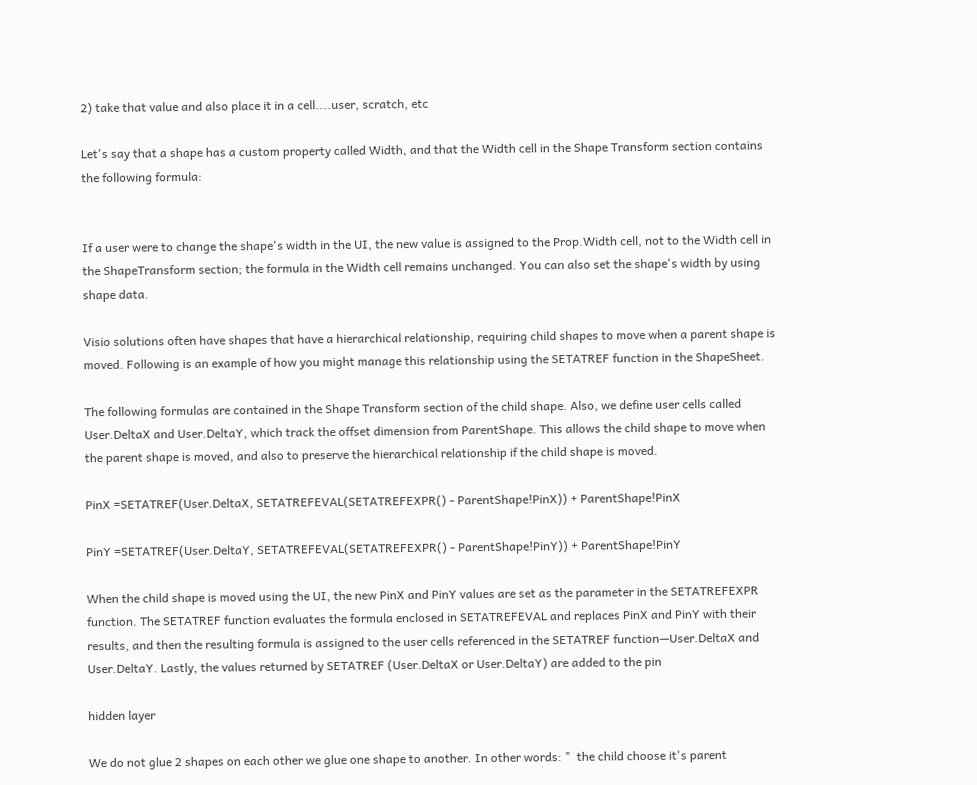2) take that value and also place it in a cell....user, scratch, etc

Let's say that a shape has a custom property called Width, and that the Width cell in the Shape Transform section contains the following formula:


If a user were to change the shape's width in the UI, the new value is assigned to the Prop.Width cell, not to the Width cell in the ShapeTransform section; the formula in the Width cell remains unchanged. You can also set the shape's width by using shape data.

Visio solutions often have shapes that have a hierarchical relationship, requiring child shapes to move when a parent shape is moved. Following is an example of how you might manage this relationship using the SETATREF function in the ShapeSheet.

The following formulas are contained in the Shape Transform section of the child shape. Also, we define user cells called User.DeltaX and User.DeltaY, which track the offset dimension from ParentShape. This allows the child shape to move when the parent shape is moved, and also to preserve the hierarchical relationship if the child shape is moved.

PinX =SETATREF(User.DeltaX, SETATREFEVAL(SETATREFEXPR() - ParentShape!PinX)) + ParentShape!PinX

PinY =SETATREF(User.DeltaY, SETATREFEVAL(SETATREFEXPR() - ParentShape!PinY)) + ParentShape!PinY

When the child shape is moved using the UI, the new PinX and PinY values are set as the parameter in the SETATREFEXPR function. The SETATREF function evaluates the formula enclosed in SETATREFEVAL and replaces PinX and PinY with their results, and then the resulting formula is assigned to the user cells referenced in the SETATREF function—User.DeltaX and User.DeltaY. Lastly, the values returned by SETATREF (User.DeltaX or User.DeltaY) are added to the pin

hidden layer

We do not glue 2 shapes on each other we glue one shape to another. In other words: "  the child choose it's parent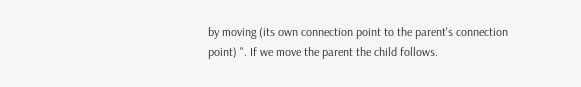by moving (its own connection point to the parent's connection point) ". If we move the parent the child follows.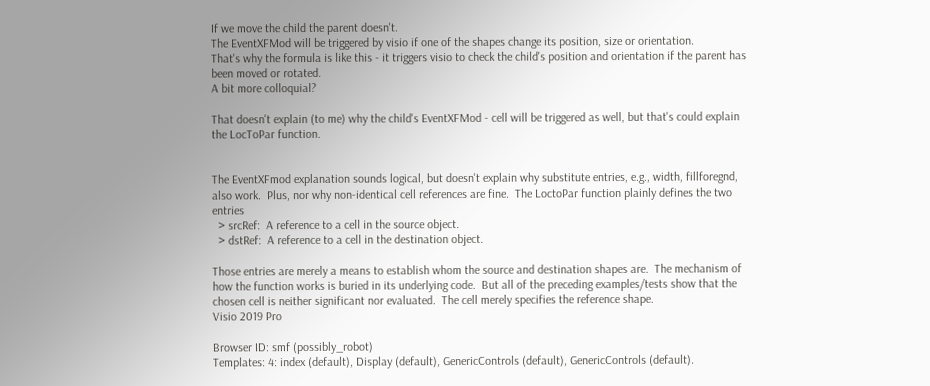If we move the child the parent doesn't.
The EventXFMod will be triggered by visio if one of the shapes change its position, size or orientation.
That's why the formula is like this - it triggers visio to check the child's position and orientation if the parent has been moved or rotated.
A bit more colloquial?

That doesn't explain (to me) why the child's EventXFMod - cell will be triggered as well, but that's could explain the LocToPar function.


The EventXFmod explanation sounds logical, but doesn't explain why substitute entries, e.g., width, fillforegnd, also work.  Plus, nor why non-identical cell references are fine.  The LoctoPar function plainly defines the two entries
  > srcRef:  A reference to a cell in the source object.
  > dstRef:  A reference to a cell in the destination object.

Those entries are merely a means to establish whom the source and destination shapes are.  The mechanism of how the function works is buried in its underlying code.  But all of the preceding examples/tests show that the chosen cell is neither significant nor evaluated.  The cell merely specifies the reference shape.
Visio 2019 Pro

Browser ID: smf (possibly_robot)
Templates: 4: index (default), Display (default), GenericControls (default), GenericControls (default).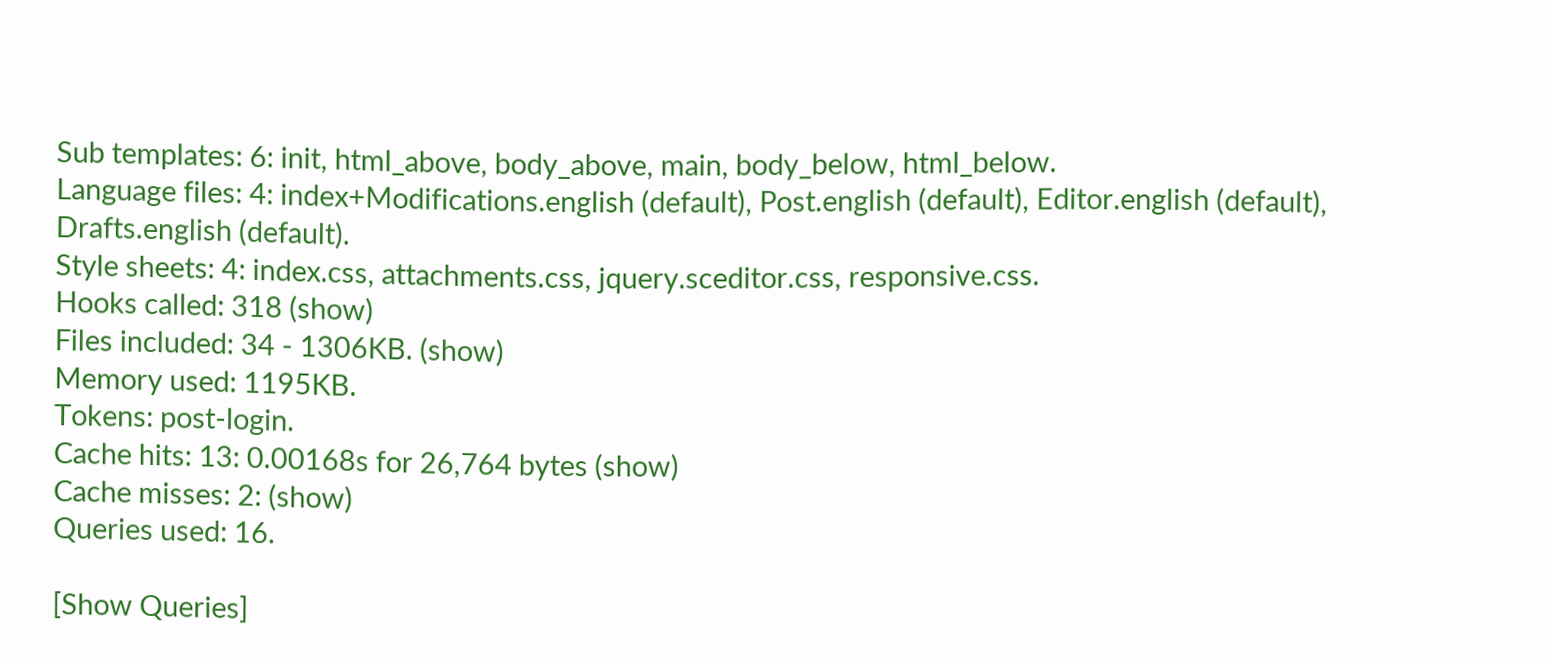Sub templates: 6: init, html_above, body_above, main, body_below, html_below.
Language files: 4: index+Modifications.english (default), Post.english (default), Editor.english (default), Drafts.english (default).
Style sheets: 4: index.css, attachments.css, jquery.sceditor.css, responsive.css.
Hooks called: 318 (show)
Files included: 34 - 1306KB. (show)
Memory used: 1195KB.
Tokens: post-login.
Cache hits: 13: 0.00168s for 26,764 bytes (show)
Cache misses: 2: (show)
Queries used: 16.

[Show Queries]